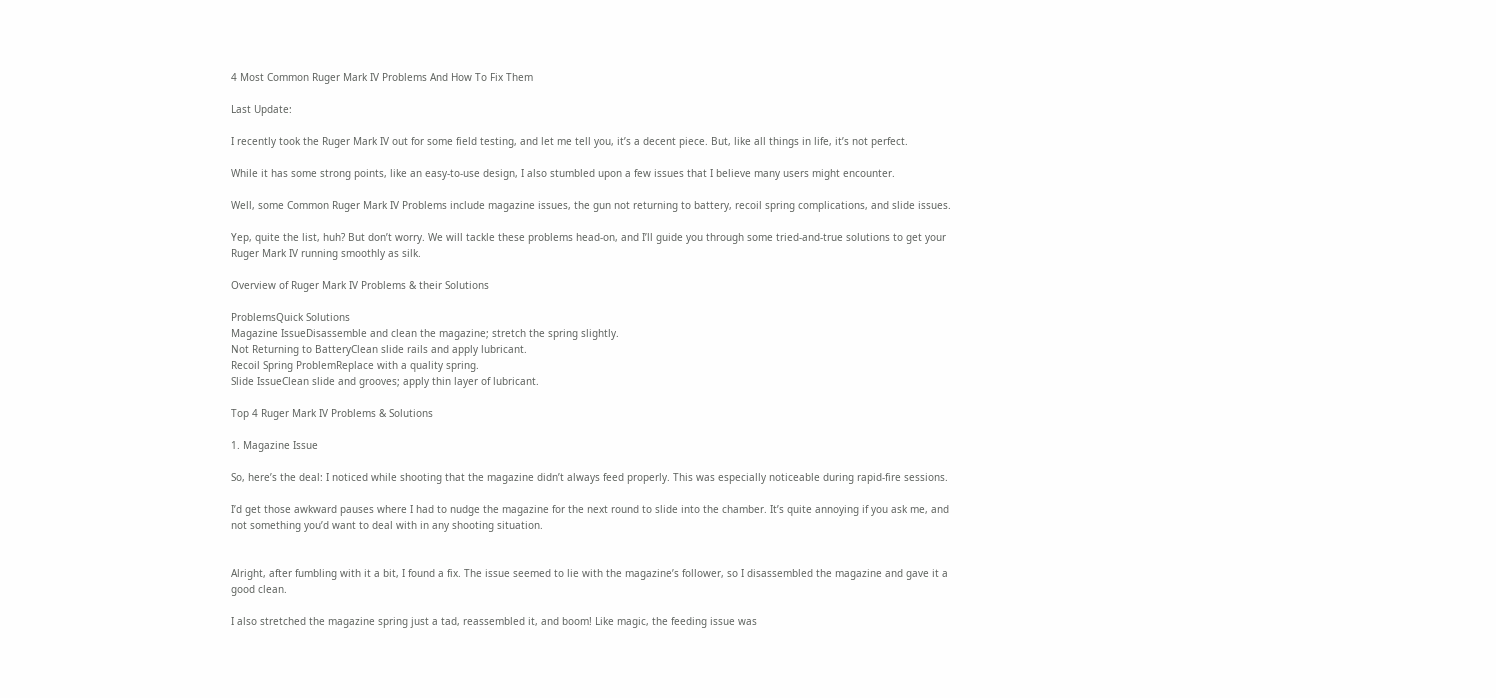4 Most Common Ruger Mark IV Problems And How To Fix Them

Last Update:

I recently took the Ruger Mark IV out for some field testing, and let me tell you, it’s a decent piece. But, like all things in life, it’s not perfect.

While it has some strong points, like an easy-to-use design, I also stumbled upon a few issues that I believe many users might encounter.

Well, some Common Ruger Mark IV Problems include magazine issues, the gun not returning to battery, recoil spring complications, and slide issues.

Yep, quite the list, huh? But don’t worry. We will tackle these problems head-on, and I’ll guide you through some tried-and-true solutions to get your Ruger Mark IV running smoothly as silk.

Overview of Ruger Mark IV Problems & their Solutions

ProblemsQuick Solutions
Magazine IssueDisassemble and clean the magazine; stretch the spring slightly.
Not Returning to BatteryClean slide rails and apply lubricant.
Recoil Spring ProblemReplace with a quality spring.
Slide IssueClean slide and grooves; apply thin layer of lubricant.

Top 4 Ruger Mark IV Problems & Solutions

1. Magazine Issue

So, here’s the deal: I noticed while shooting that the magazine didn’t always feed properly. This was especially noticeable during rapid-fire sessions.

I’d get those awkward pauses where I had to nudge the magazine for the next round to slide into the chamber. It’s quite annoying if you ask me, and not something you’d want to deal with in any shooting situation.


Alright, after fumbling with it a bit, I found a fix. The issue seemed to lie with the magazine’s follower, so I disassembled the magazine and gave it a good clean.

I also stretched the magazine spring just a tad, reassembled it, and boom! Like magic, the feeding issue was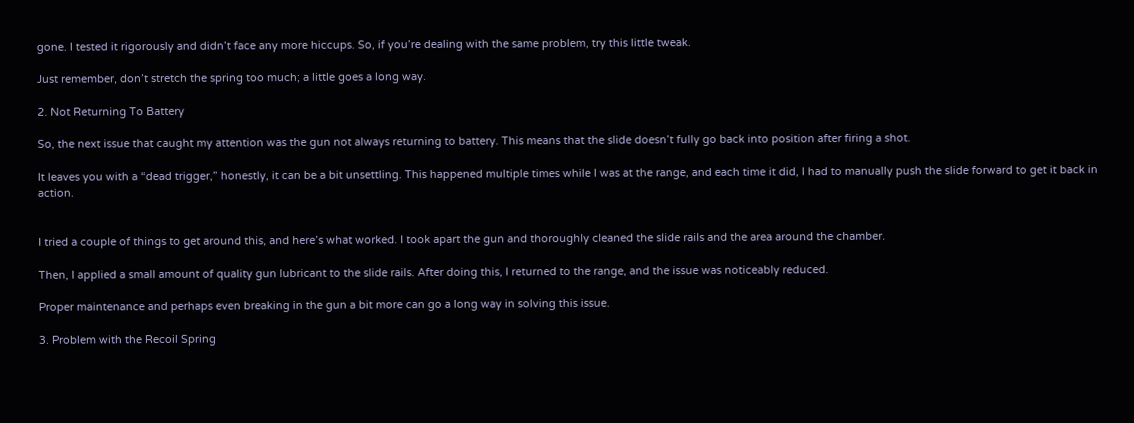gone. I tested it rigorously and didn’t face any more hiccups. So, if you’re dealing with the same problem, try this little tweak.

Just remember, don’t stretch the spring too much; a little goes a long way.

2. Not Returning To Battery

So, the next issue that caught my attention was the gun not always returning to battery. This means that the slide doesn’t fully go back into position after firing a shot.

It leaves you with a “dead trigger,” honestly, it can be a bit unsettling. This happened multiple times while I was at the range, and each time it did, I had to manually push the slide forward to get it back in action.


I tried a couple of things to get around this, and here’s what worked. I took apart the gun and thoroughly cleaned the slide rails and the area around the chamber.

Then, I applied a small amount of quality gun lubricant to the slide rails. After doing this, I returned to the range, and the issue was noticeably reduced.

Proper maintenance and perhaps even breaking in the gun a bit more can go a long way in solving this issue.

3. Problem with the Recoil Spring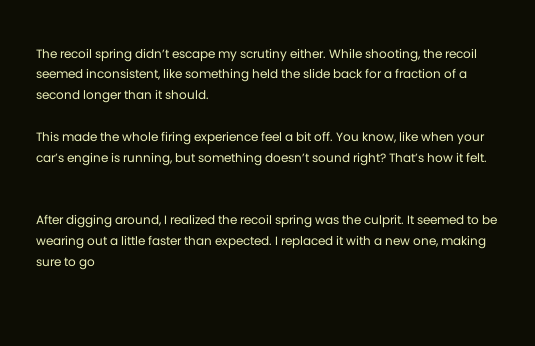The recoil spring didn’t escape my scrutiny either. While shooting, the recoil seemed inconsistent, like something held the slide back for a fraction of a second longer than it should.

This made the whole firing experience feel a bit off. You know, like when your car’s engine is running, but something doesn’t sound right? That’s how it felt.


After digging around, I realized the recoil spring was the culprit. It seemed to be wearing out a little faster than expected. I replaced it with a new one, making sure to go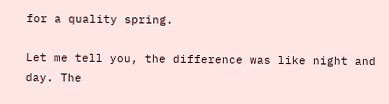for a quality spring.

Let me tell you, the difference was like night and day. The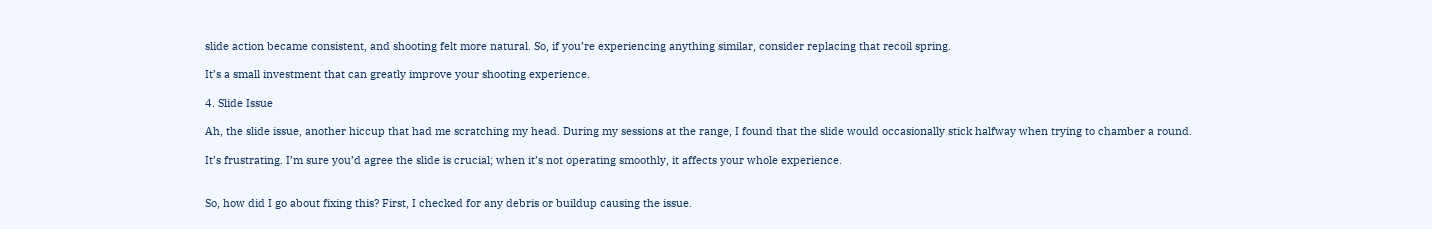slide action became consistent, and shooting felt more natural. So, if you’re experiencing anything similar, consider replacing that recoil spring.

It’s a small investment that can greatly improve your shooting experience.

4. Slide Issue

Ah, the slide issue, another hiccup that had me scratching my head. During my sessions at the range, I found that the slide would occasionally stick halfway when trying to chamber a round.

It’s frustrating. I’m sure you’d agree the slide is crucial; when it’s not operating smoothly, it affects your whole experience.


So, how did I go about fixing this? First, I checked for any debris or buildup causing the issue.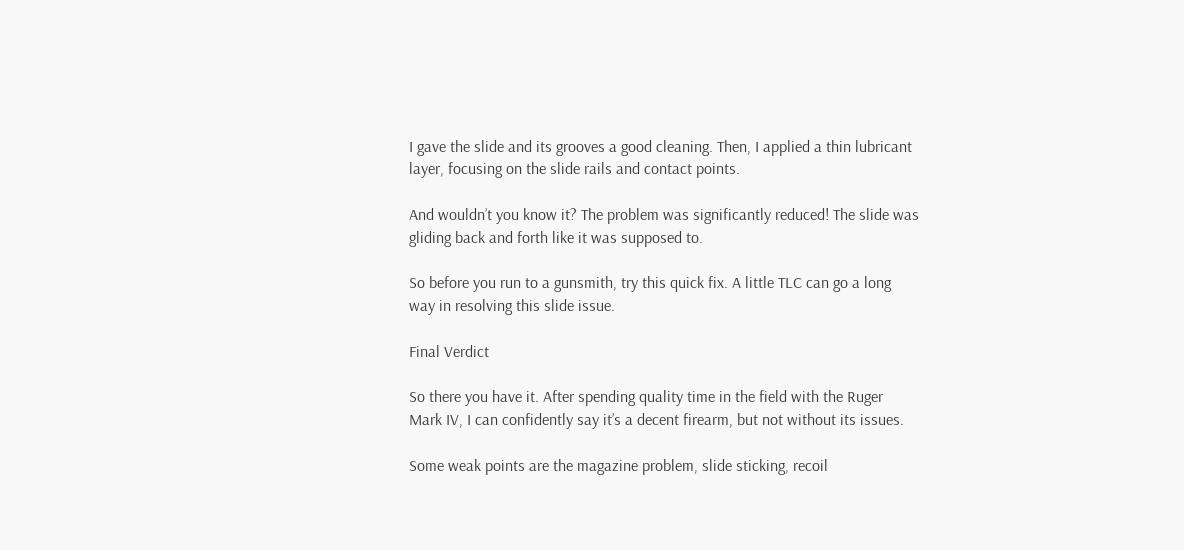I gave the slide and its grooves a good cleaning. Then, I applied a thin lubricant layer, focusing on the slide rails and contact points.

And wouldn’t you know it? The problem was significantly reduced! The slide was gliding back and forth like it was supposed to.

So before you run to a gunsmith, try this quick fix. A little TLC can go a long way in resolving this slide issue.

Final Verdict

So there you have it. After spending quality time in the field with the Ruger Mark IV, I can confidently say it’s a decent firearm, but not without its issues.

Some weak points are the magazine problem, slide sticking, recoil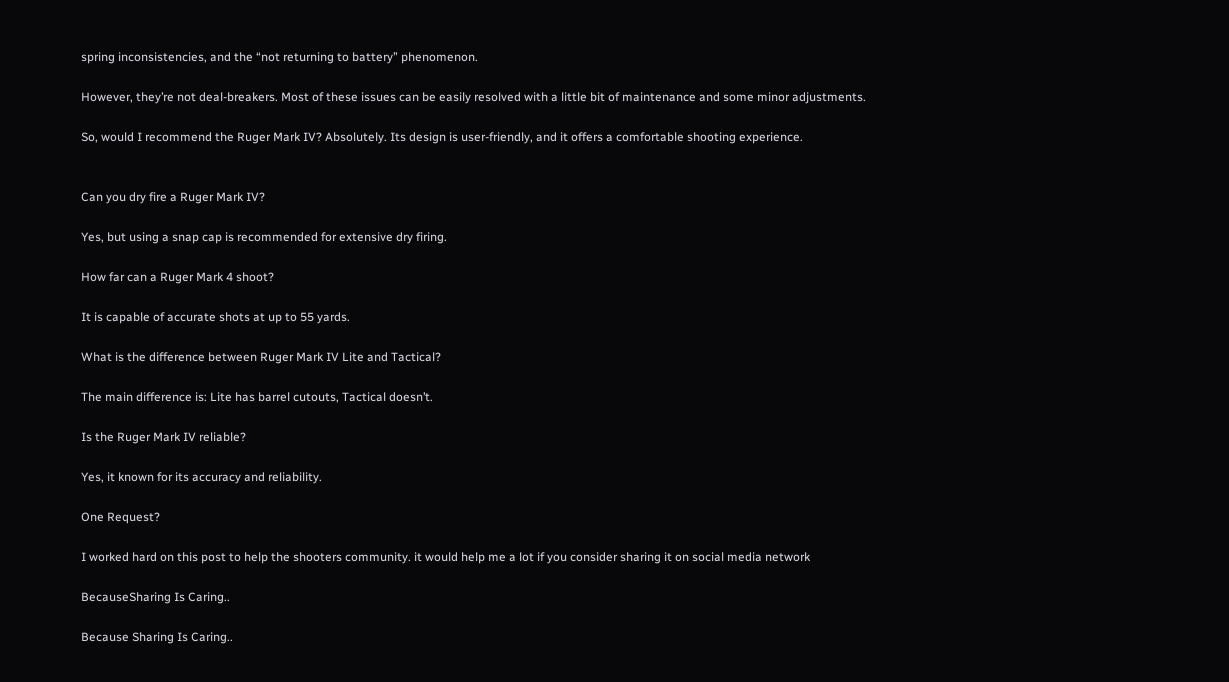spring inconsistencies, and the “not returning to battery” phenomenon.

However, they’re not deal-breakers. Most of these issues can be easily resolved with a little bit of maintenance and some minor adjustments.

So, would I recommend the Ruger Mark IV? Absolutely. Its design is user-friendly, and it offers a comfortable shooting experience.


Can you dry fire a Ruger Mark IV?

Yes, but using a snap cap is recommended for extensive dry firing.

How far can a Ruger Mark 4 shoot?

It is capable of accurate shots at up to 55 yards.

What is the difference between Ruger Mark IV Lite and Tactical?

The main difference is: Lite has barrel cutouts, Tactical doesn’t.

Is the Ruger Mark IV reliable?

Yes, it known for its accuracy and reliability.

One Request?

I worked hard on this post to help the shooters community. it would help me a lot if you consider sharing it on social media network

BecauseSharing Is Caring..

Because Sharing Is Caring..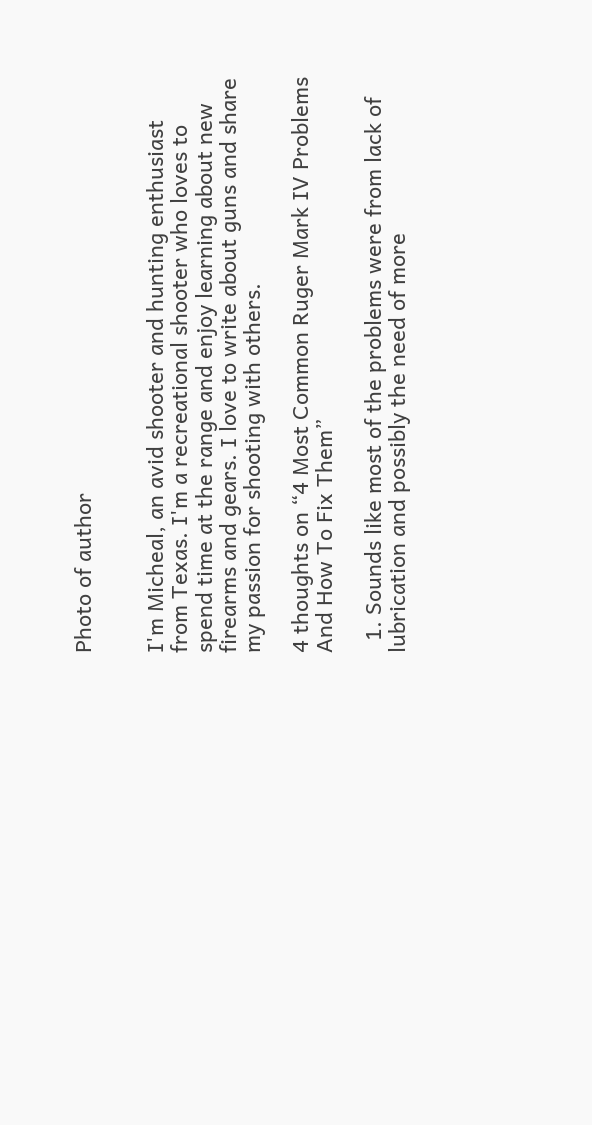Photo of author


I'm Micheal, an avid shooter and hunting enthusiast from Texas. I'm a recreational shooter who loves to spend time at the range and enjoy learning about new firearms and gears. I love to write about guns and share my passion for shooting with others.

4 thoughts on “4 Most Common Ruger Mark IV Problems And How To Fix Them”

  1. Sounds like most of the problems were from lack of lubrication and possibly the need of more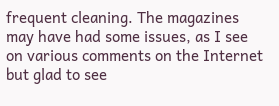frequent cleaning. The magazines may have had some issues, as I see on various comments on the Internet but glad to see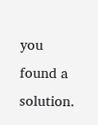you found a solution.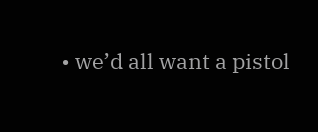• we’d all want a pistol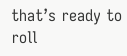that’s ready to roll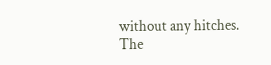without any hitches. The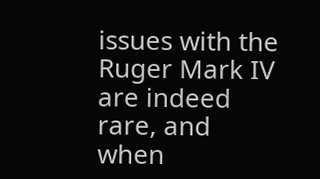issues with the Ruger Mark IV are indeed rare, and when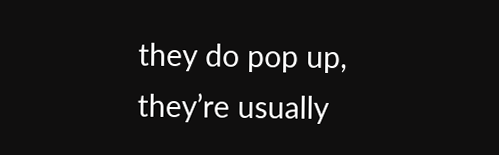they do pop up, they’re usually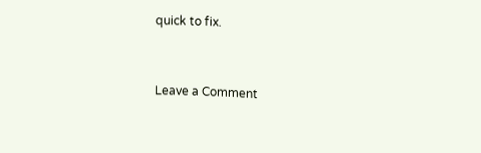quick to fix.


Leave a Comment